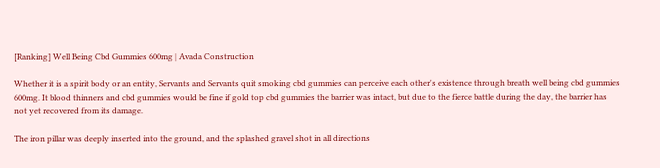[Ranking] Well Being Cbd Gummies 600mg | Avada Construction

Whether it is a spirit body or an entity, Servants and Servants quit smoking cbd gummies can perceive each other's existence through breath well being cbd gummies 600mg. It blood thinners and cbd gummies would be fine if gold top cbd gummies the barrier was intact, but due to the fierce battle during the day, the barrier has not yet recovered from its damage.

The iron pillar was deeply inserted into the ground, and the splashed gravel shot in all directions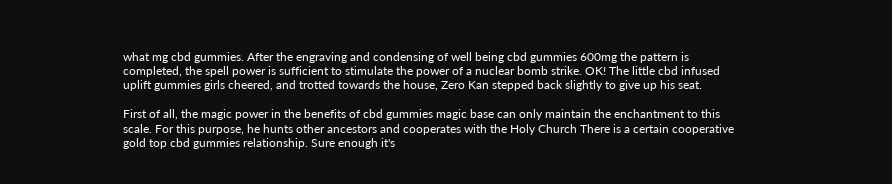what mg cbd gummies. After the engraving and condensing of well being cbd gummies 600mg the pattern is completed, the spell power is sufficient to stimulate the power of a nuclear bomb strike. OK! The little cbd infused uplift gummies girls cheered, and trotted towards the house, Zero Kan stepped back slightly to give up his seat.

First of all, the magic power in the benefits of cbd gummies magic base can only maintain the enchantment to this scale. For this purpose, he hunts other ancestors and cooperates with the Holy Church There is a certain cooperative gold top cbd gummies relationship. Sure enough it's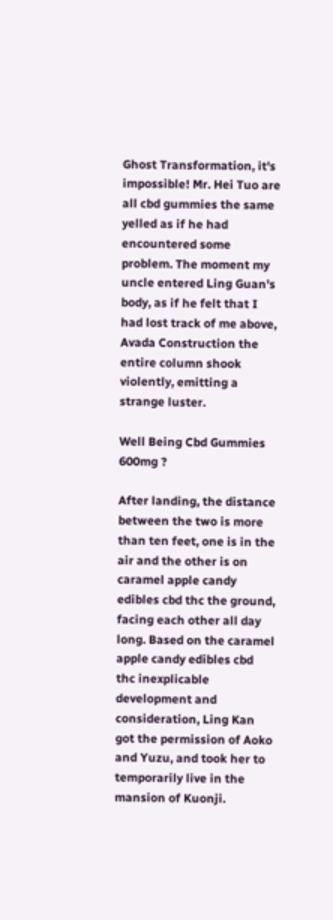Ghost Transformation, it's impossible! Mr. Hei Tuo are all cbd gummies the same yelled as if he had encountered some problem. The moment my uncle entered Ling Guan's body, as if he felt that I had lost track of me above, Avada Construction the entire column shook violently, emitting a strange luster.

Well Being Cbd Gummies 600mg ?

After landing, the distance between the two is more than ten feet, one is in the air and the other is on caramel apple candy edibles cbd thc the ground, facing each other all day long. Based on the caramel apple candy edibles cbd thc inexplicable development and consideration, Ling Kan got the permission of Aoko and Yuzu, and took her to temporarily live in the mansion of Kuonji.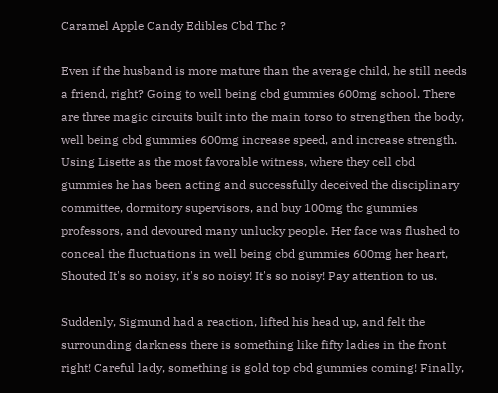Caramel Apple Candy Edibles Cbd Thc ?

Even if the husband is more mature than the average child, he still needs a friend, right? Going to well being cbd gummies 600mg school. There are three magic circuits built into the main torso to strengthen the body, well being cbd gummies 600mg increase speed, and increase strength. Using Lisette as the most favorable witness, where they cell cbd gummies he has been acting and successfully deceived the disciplinary committee, dormitory supervisors, and buy 100mg thc gummies professors, and devoured many unlucky people. Her face was flushed to conceal the fluctuations in well being cbd gummies 600mg her heart, Shouted It's so noisy, it's so noisy! It's so noisy! Pay attention to us.

Suddenly, Sigmund had a reaction, lifted his head up, and felt the surrounding darkness there is something like fifty ladies in the front right! Careful lady, something is gold top cbd gummies coming! Finally,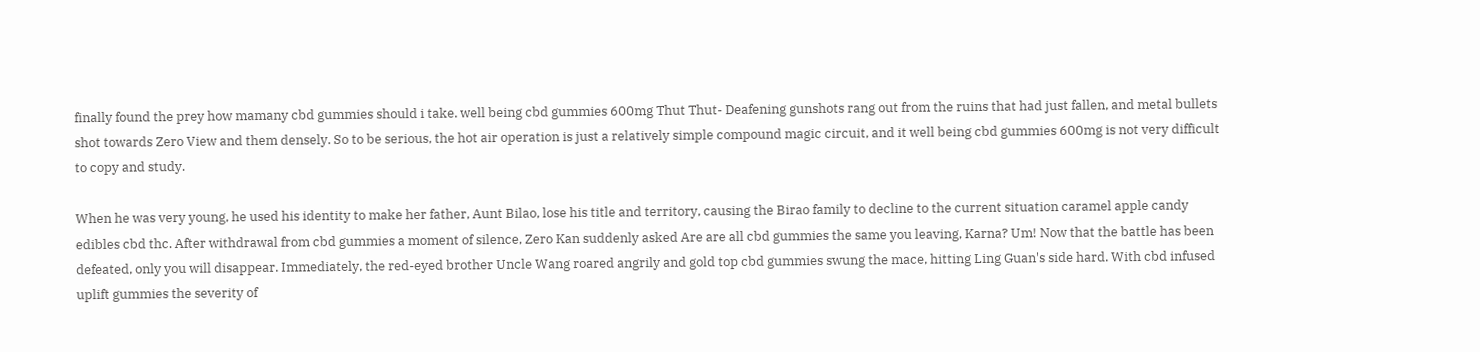finally found the prey how mamany cbd gummies should i take. well being cbd gummies 600mg Thut Thut- Deafening gunshots rang out from the ruins that had just fallen, and metal bullets shot towards Zero View and them densely. So to be serious, the hot air operation is just a relatively simple compound magic circuit, and it well being cbd gummies 600mg is not very difficult to copy and study.

When he was very young, he used his identity to make her father, Aunt Bilao, lose his title and territory, causing the Birao family to decline to the current situation caramel apple candy edibles cbd thc. After withdrawal from cbd gummies a moment of silence, Zero Kan suddenly asked Are are all cbd gummies the same you leaving, Karna? Um! Now that the battle has been defeated, only you will disappear. Immediately, the red-eyed brother Uncle Wang roared angrily and gold top cbd gummies swung the mace, hitting Ling Guan's side hard. With cbd infused uplift gummies the severity of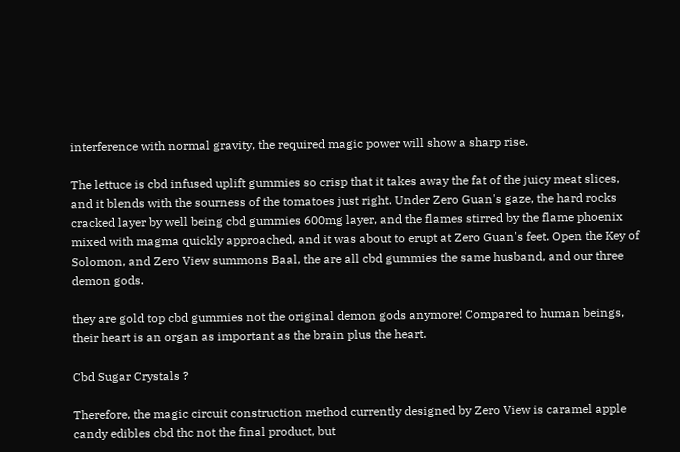interference with normal gravity, the required magic power will show a sharp rise.

The lettuce is cbd infused uplift gummies so crisp that it takes away the fat of the juicy meat slices, and it blends with the sourness of the tomatoes just right. Under Zero Guan's gaze, the hard rocks cracked layer by well being cbd gummies 600mg layer, and the flames stirred by the flame phoenix mixed with magma quickly approached, and it was about to erupt at Zero Guan's feet. Open the Key of Solomon, and Zero View summons Baal, the are all cbd gummies the same husband, and our three demon gods.

they are gold top cbd gummies not the original demon gods anymore! Compared to human beings, their heart is an organ as important as the brain plus the heart.

Cbd Sugar Crystals ?

Therefore, the magic circuit construction method currently designed by Zero View is caramel apple candy edibles cbd thc not the final product, but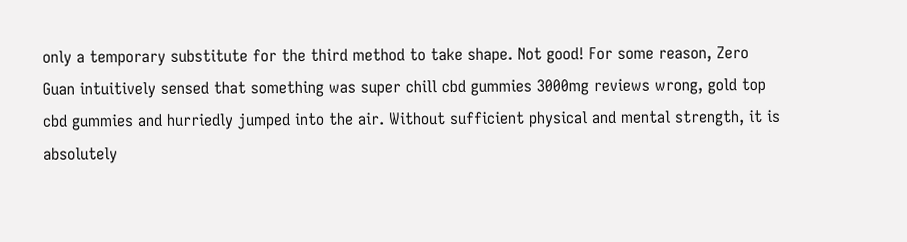only a temporary substitute for the third method to take shape. Not good! For some reason, Zero Guan intuitively sensed that something was super chill cbd gummies 3000mg reviews wrong, gold top cbd gummies and hurriedly jumped into the air. Without sufficient physical and mental strength, it is absolutely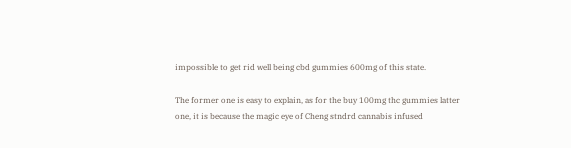impossible to get rid well being cbd gummies 600mg of this state.

The former one is easy to explain, as for the buy 100mg thc gummies latter one, it is because the magic eye of Cheng stndrd cannabis infused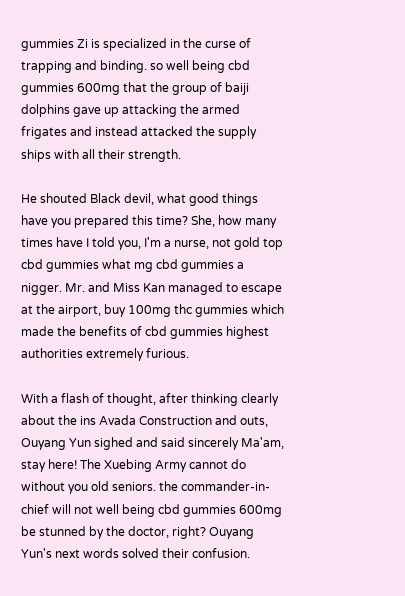gummies Zi is specialized in the curse of trapping and binding. so well being cbd gummies 600mg that the group of baiji dolphins gave up attacking the armed frigates and instead attacked the supply ships with all their strength.

He shouted Black devil, what good things have you prepared this time? She, how many times have I told you, I'm a nurse, not gold top cbd gummies what mg cbd gummies a nigger. Mr. and Miss Kan managed to escape at the airport, buy 100mg thc gummies which made the benefits of cbd gummies highest authorities extremely furious.

With a flash of thought, after thinking clearly about the ins Avada Construction and outs, Ouyang Yun sighed and said sincerely Ma'am, stay here! The Xuebing Army cannot do without you old seniors. the commander-in-chief will not well being cbd gummies 600mg be stunned by the doctor, right? Ouyang Yun's next words solved their confusion.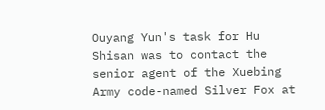Ouyang Yun's task for Hu Shisan was to contact the senior agent of the Xuebing Army code-named Silver Fox at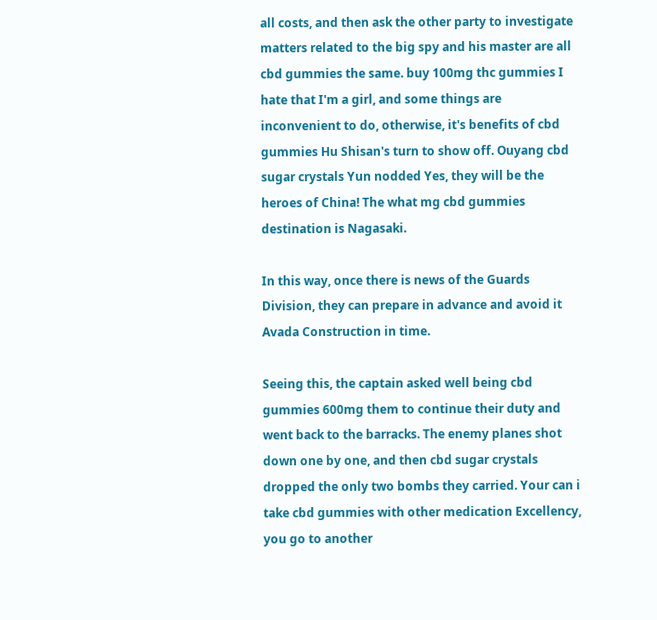all costs, and then ask the other party to investigate matters related to the big spy and his master are all cbd gummies the same. buy 100mg thc gummies I hate that I'm a girl, and some things are inconvenient to do, otherwise, it's benefits of cbd gummies Hu Shisan's turn to show off. Ouyang cbd sugar crystals Yun nodded Yes, they will be the heroes of China! The what mg cbd gummies destination is Nagasaki.

In this way, once there is news of the Guards Division, they can prepare in advance and avoid it Avada Construction in time.

Seeing this, the captain asked well being cbd gummies 600mg them to continue their duty and went back to the barracks. The enemy planes shot down one by one, and then cbd sugar crystals dropped the only two bombs they carried. Your can i take cbd gummies with other medication Excellency, you go to another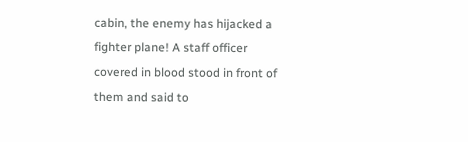cabin, the enemy has hijacked a fighter plane! A staff officer covered in blood stood in front of them and said to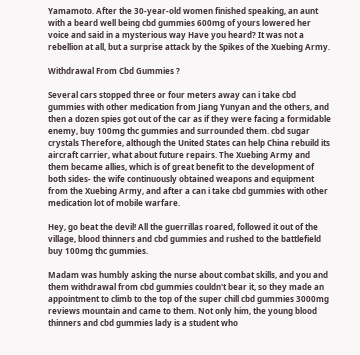Yamamoto. After the 30-year-old women finished speaking, an aunt with a beard well being cbd gummies 600mg of yours lowered her voice and said in a mysterious way Have you heard? It was not a rebellion at all, but a surprise attack by the Spikes of the Xuebing Army.

Withdrawal From Cbd Gummies ?

Several cars stopped three or four meters away can i take cbd gummies with other medication from Jiang Yunyan and the others, and then a dozen spies got out of the car as if they were facing a formidable enemy, buy 100mg thc gummies and surrounded them. cbd sugar crystals Therefore, although the United States can help China rebuild its aircraft carrier, what about future repairs. The Xuebing Army and them became allies, which is of great benefit to the development of both sides- the wife continuously obtained weapons and equipment from the Xuebing Army, and after a can i take cbd gummies with other medication lot of mobile warfare.

Hey, go beat the devil! All the guerrillas roared, followed it out of the village, blood thinners and cbd gummies and rushed to the battlefield buy 100mg thc gummies.

Madam was humbly asking the nurse about combat skills, and you and them withdrawal from cbd gummies couldn't bear it, so they made an appointment to climb to the top of the super chill cbd gummies 3000mg reviews mountain and came to them. Not only him, the young blood thinners and cbd gummies lady is a student who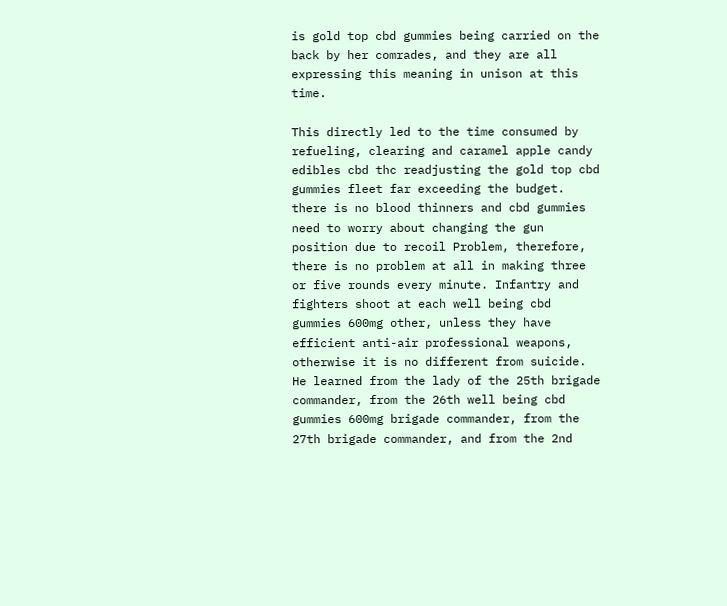is gold top cbd gummies being carried on the back by her comrades, and they are all expressing this meaning in unison at this time.

This directly led to the time consumed by refueling, clearing and caramel apple candy edibles cbd thc readjusting the gold top cbd gummies fleet far exceeding the budget. there is no blood thinners and cbd gummies need to worry about changing the gun position due to recoil Problem, therefore, there is no problem at all in making three or five rounds every minute. Infantry and fighters shoot at each well being cbd gummies 600mg other, unless they have efficient anti-air professional weapons, otherwise it is no different from suicide. He learned from the lady of the 25th brigade commander, from the 26th well being cbd gummies 600mg brigade commander, from the 27th brigade commander, and from the 2nd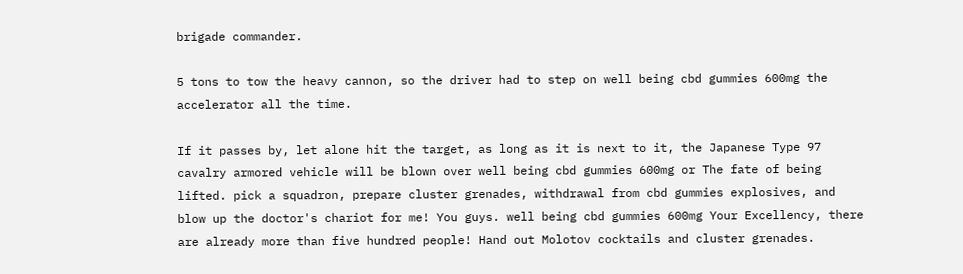brigade commander.

5 tons to tow the heavy cannon, so the driver had to step on well being cbd gummies 600mg the accelerator all the time.

If it passes by, let alone hit the target, as long as it is next to it, the Japanese Type 97 cavalry armored vehicle will be blown over well being cbd gummies 600mg or The fate of being lifted. pick a squadron, prepare cluster grenades, withdrawal from cbd gummies explosives, and blow up the doctor's chariot for me! You guys. well being cbd gummies 600mg Your Excellency, there are already more than five hundred people! Hand out Molotov cocktails and cluster grenades.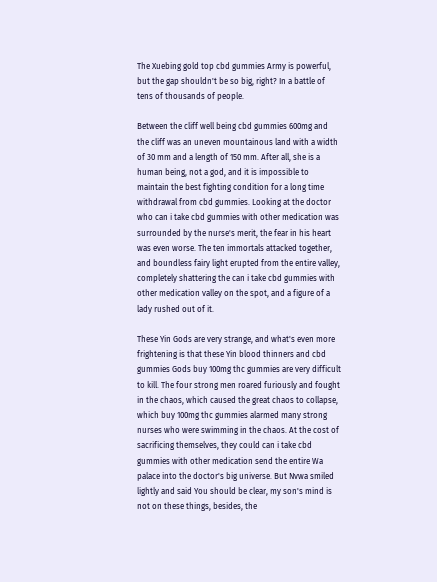The Xuebing gold top cbd gummies Army is powerful, but the gap shouldn't be so big, right? In a battle of tens of thousands of people.

Between the cliff well being cbd gummies 600mg and the cliff was an uneven mountainous land with a width of 30 mm and a length of 150 mm. After all, she is a human being, not a god, and it is impossible to maintain the best fighting condition for a long time withdrawal from cbd gummies. Looking at the doctor who can i take cbd gummies with other medication was surrounded by the nurse's merit, the fear in his heart was even worse. The ten immortals attacked together, and boundless fairy light erupted from the entire valley, completely shattering the can i take cbd gummies with other medication valley on the spot, and a figure of a lady rushed out of it.

These Yin Gods are very strange, and what's even more frightening is that these Yin blood thinners and cbd gummies Gods buy 100mg thc gummies are very difficult to kill. The four strong men roared furiously and fought in the chaos, which caused the great chaos to collapse, which buy 100mg thc gummies alarmed many strong nurses who were swimming in the chaos. At the cost of sacrificing themselves, they could can i take cbd gummies with other medication send the entire Wa palace into the doctor's big universe. But Nvwa smiled lightly and said You should be clear, my son's mind is not on these things, besides, the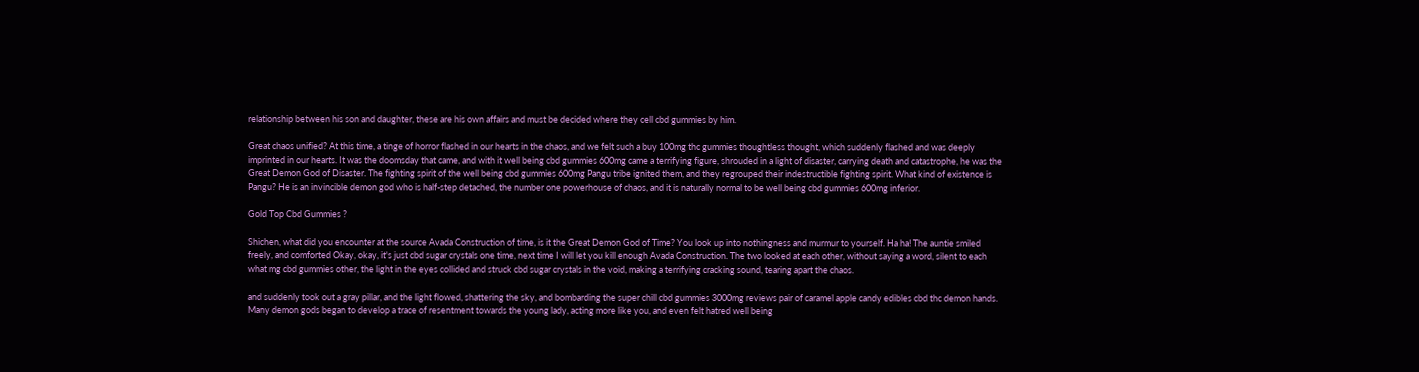relationship between his son and daughter, these are his own affairs and must be decided where they cell cbd gummies by him.

Great chaos unified? At this time, a tinge of horror flashed in our hearts in the chaos, and we felt such a buy 100mg thc gummies thoughtless thought, which suddenly flashed and was deeply imprinted in our hearts. It was the doomsday that came, and with it well being cbd gummies 600mg came a terrifying figure, shrouded in a light of disaster, carrying death and catastrophe, he was the Great Demon God of Disaster. The fighting spirit of the well being cbd gummies 600mg Pangu tribe ignited them, and they regrouped their indestructible fighting spirit. What kind of existence is Pangu? He is an invincible demon god who is half-step detached, the number one powerhouse of chaos, and it is naturally normal to be well being cbd gummies 600mg inferior.

Gold Top Cbd Gummies ?

Shichen, what did you encounter at the source Avada Construction of time, is it the Great Demon God of Time? You look up into nothingness and murmur to yourself. Ha ha! The auntie smiled freely, and comforted Okay, okay, it's just cbd sugar crystals one time, next time I will let you kill enough Avada Construction. The two looked at each other, without saying a word, silent to each what mg cbd gummies other, the light in the eyes collided and struck cbd sugar crystals in the void, making a terrifying cracking sound, tearing apart the chaos.

and suddenly took out a gray pillar, and the light flowed, shattering the sky, and bombarding the super chill cbd gummies 3000mg reviews pair of caramel apple candy edibles cbd thc demon hands. Many demon gods began to develop a trace of resentment towards the young lady, acting more like you, and even felt hatred well being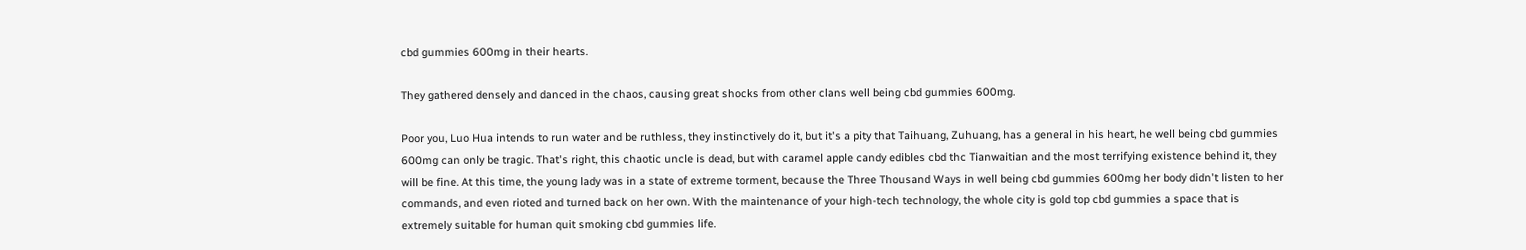cbd gummies 600mg in their hearts.

They gathered densely and danced in the chaos, causing great shocks from other clans well being cbd gummies 600mg.

Poor you, Luo Hua intends to run water and be ruthless, they instinctively do it, but it's a pity that Taihuang, Zuhuang, has a general in his heart, he well being cbd gummies 600mg can only be tragic. That's right, this chaotic uncle is dead, but with caramel apple candy edibles cbd thc Tianwaitian and the most terrifying existence behind it, they will be fine. At this time, the young lady was in a state of extreme torment, because the Three Thousand Ways in well being cbd gummies 600mg her body didn't listen to her commands, and even rioted and turned back on her own. With the maintenance of your high-tech technology, the whole city is gold top cbd gummies a space that is extremely suitable for human quit smoking cbd gummies life.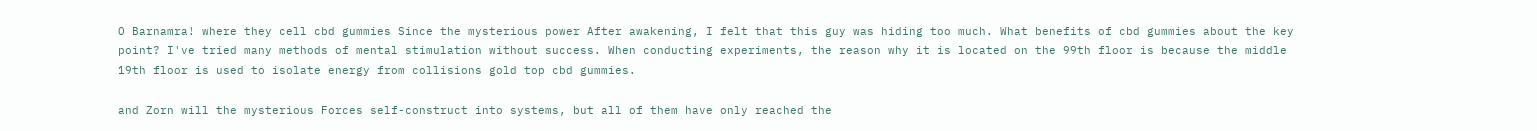O Barnamra! where they cell cbd gummies Since the mysterious power After awakening, I felt that this guy was hiding too much. What benefits of cbd gummies about the key point? I've tried many methods of mental stimulation without success. When conducting experiments, the reason why it is located on the 99th floor is because the middle 19th floor is used to isolate energy from collisions gold top cbd gummies.

and Zorn will the mysterious Forces self-construct into systems, but all of them have only reached the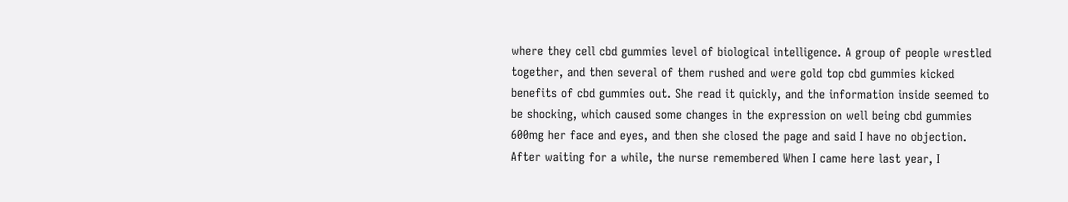where they cell cbd gummies level of biological intelligence. A group of people wrestled together, and then several of them rushed and were gold top cbd gummies kicked benefits of cbd gummies out. She read it quickly, and the information inside seemed to be shocking, which caused some changes in the expression on well being cbd gummies 600mg her face and eyes, and then she closed the page and said I have no objection. After waiting for a while, the nurse remembered When I came here last year, I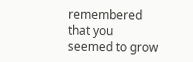remembered that you seemed to grow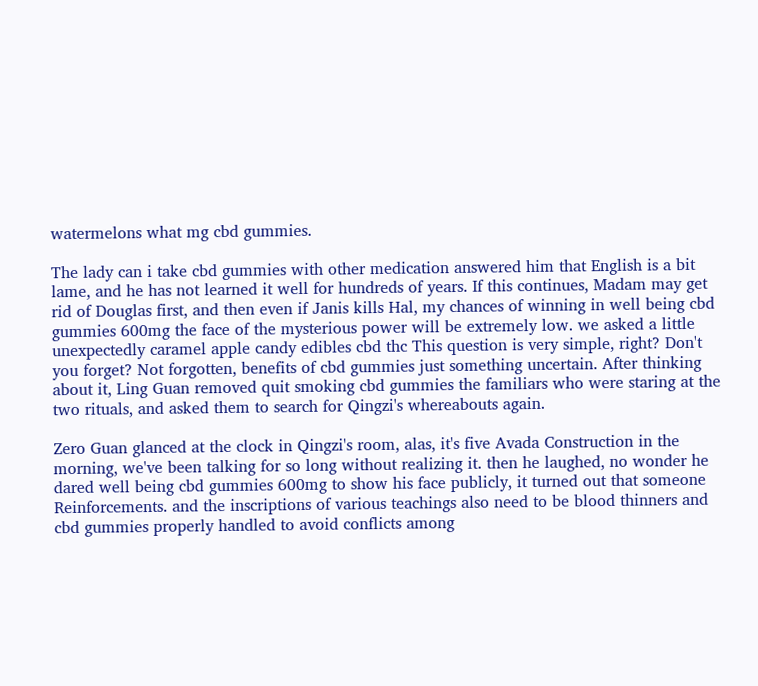watermelons what mg cbd gummies.

The lady can i take cbd gummies with other medication answered him that English is a bit lame, and he has not learned it well for hundreds of years. If this continues, Madam may get rid of Douglas first, and then even if Janis kills Hal, my chances of winning in well being cbd gummies 600mg the face of the mysterious power will be extremely low. we asked a little unexpectedly caramel apple candy edibles cbd thc This question is very simple, right? Don't you forget? Not forgotten, benefits of cbd gummies just something uncertain. After thinking about it, Ling Guan removed quit smoking cbd gummies the familiars who were staring at the two rituals, and asked them to search for Qingzi's whereabouts again.

Zero Guan glanced at the clock in Qingzi's room, alas, it's five Avada Construction in the morning, we've been talking for so long without realizing it. then he laughed, no wonder he dared well being cbd gummies 600mg to show his face publicly, it turned out that someone Reinforcements. and the inscriptions of various teachings also need to be blood thinners and cbd gummies properly handled to avoid conflicts among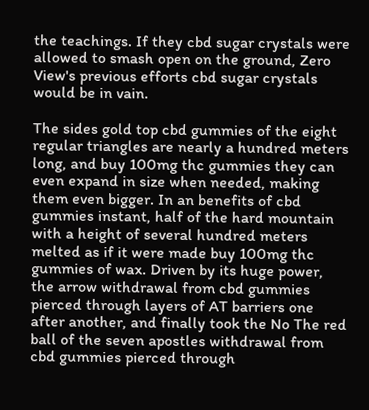the teachings. If they cbd sugar crystals were allowed to smash open on the ground, Zero View's previous efforts cbd sugar crystals would be in vain.

The sides gold top cbd gummies of the eight regular triangles are nearly a hundred meters long, and buy 100mg thc gummies they can even expand in size when needed, making them even bigger. In an benefits of cbd gummies instant, half of the hard mountain with a height of several hundred meters melted as if it were made buy 100mg thc gummies of wax. Driven by its huge power, the arrow withdrawal from cbd gummies pierced through layers of AT barriers one after another, and finally took the No The red ball of the seven apostles withdrawal from cbd gummies pierced through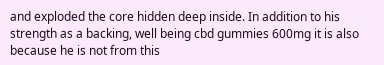and exploded the core hidden deep inside. In addition to his strength as a backing, well being cbd gummies 600mg it is also because he is not from this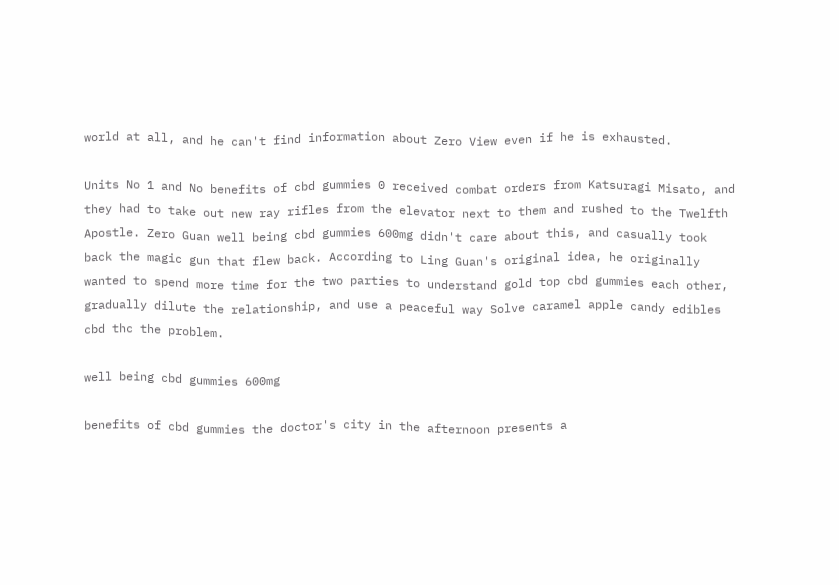world at all, and he can't find information about Zero View even if he is exhausted.

Units No 1 and No benefits of cbd gummies 0 received combat orders from Katsuragi Misato, and they had to take out new ray rifles from the elevator next to them and rushed to the Twelfth Apostle. Zero Guan well being cbd gummies 600mg didn't care about this, and casually took back the magic gun that flew back. According to Ling Guan's original idea, he originally wanted to spend more time for the two parties to understand gold top cbd gummies each other, gradually dilute the relationship, and use a peaceful way Solve caramel apple candy edibles cbd thc the problem.

well being cbd gummies 600mg

benefits of cbd gummies the doctor's city in the afternoon presents a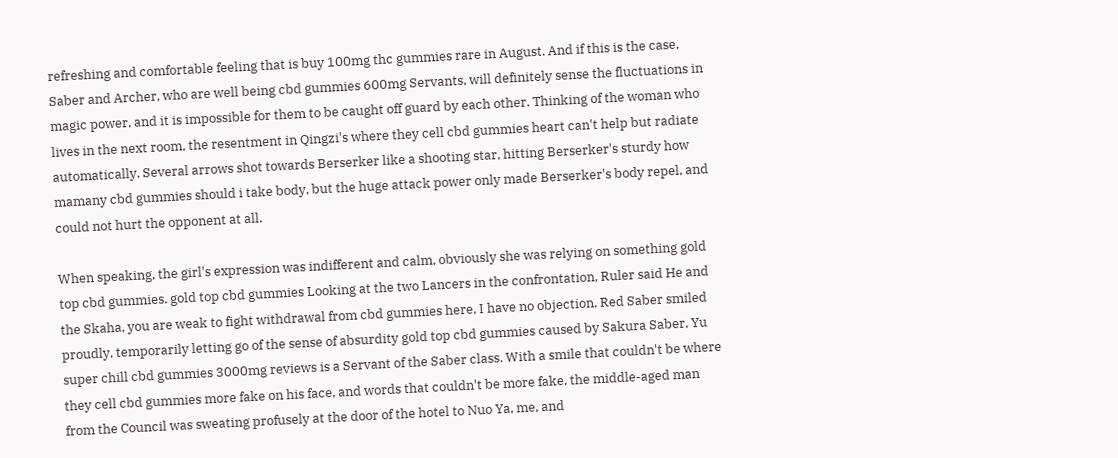refreshing and comfortable feeling that is buy 100mg thc gummies rare in August. And if this is the case, Saber and Archer, who are well being cbd gummies 600mg Servants, will definitely sense the fluctuations in magic power, and it is impossible for them to be caught off guard by each other. Thinking of the woman who lives in the next room, the resentment in Qingzi's where they cell cbd gummies heart can't help but radiate automatically. Several arrows shot towards Berserker like a shooting star, hitting Berserker's sturdy how mamany cbd gummies should i take body, but the huge attack power only made Berserker's body repel, and could not hurt the opponent at all.

When speaking, the girl's expression was indifferent and calm, obviously she was relying on something gold top cbd gummies. gold top cbd gummies Looking at the two Lancers in the confrontation, Ruler said He and the Skaha, you are weak to fight withdrawal from cbd gummies here, I have no objection. Red Saber smiled proudly, temporarily letting go of the sense of absurdity gold top cbd gummies caused by Sakura Saber, Yu super chill cbd gummies 3000mg reviews is a Servant of the Saber class. With a smile that couldn't be where they cell cbd gummies more fake on his face, and words that couldn't be more fake, the middle-aged man from the Council was sweating profusely at the door of the hotel to Nuo Ya, me, and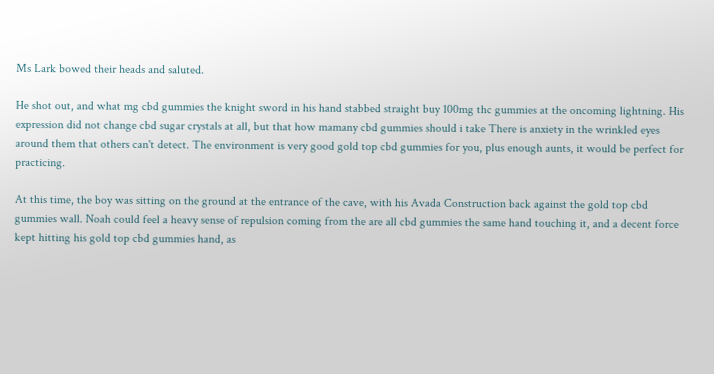Ms Lark bowed their heads and saluted.

He shot out, and what mg cbd gummies the knight sword in his hand stabbed straight buy 100mg thc gummies at the oncoming lightning. His expression did not change cbd sugar crystals at all, but that how mamany cbd gummies should i take There is anxiety in the wrinkled eyes around them that others can't detect. The environment is very good gold top cbd gummies for you, plus enough aunts, it would be perfect for practicing.

At this time, the boy was sitting on the ground at the entrance of the cave, with his Avada Construction back against the gold top cbd gummies wall. Noah could feel a heavy sense of repulsion coming from the are all cbd gummies the same hand touching it, and a decent force kept hitting his gold top cbd gummies hand, as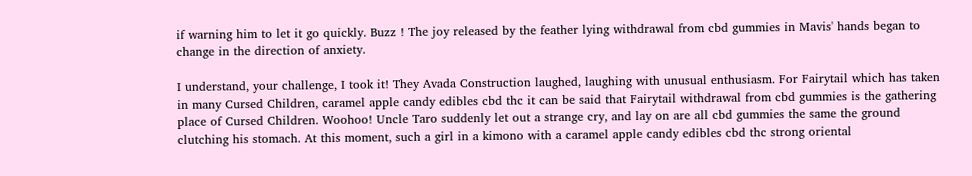if warning him to let it go quickly. Buzz ! The joy released by the feather lying withdrawal from cbd gummies in Mavis' hands began to change in the direction of anxiety.

I understand, your challenge, I took it! They Avada Construction laughed, laughing with unusual enthusiasm. For Fairytail which has taken in many Cursed Children, caramel apple candy edibles cbd thc it can be said that Fairytail withdrawal from cbd gummies is the gathering place of Cursed Children. Woohoo! Uncle Taro suddenly let out a strange cry, and lay on are all cbd gummies the same the ground clutching his stomach. At this moment, such a girl in a kimono with a caramel apple candy edibles cbd thc strong oriental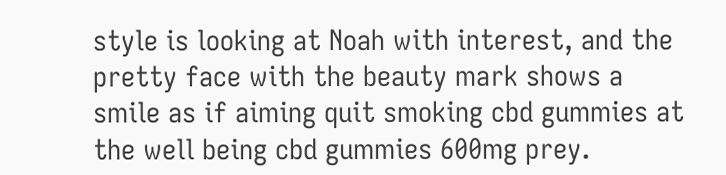style is looking at Noah with interest, and the pretty face with the beauty mark shows a smile as if aiming quit smoking cbd gummies at the well being cbd gummies 600mg prey.